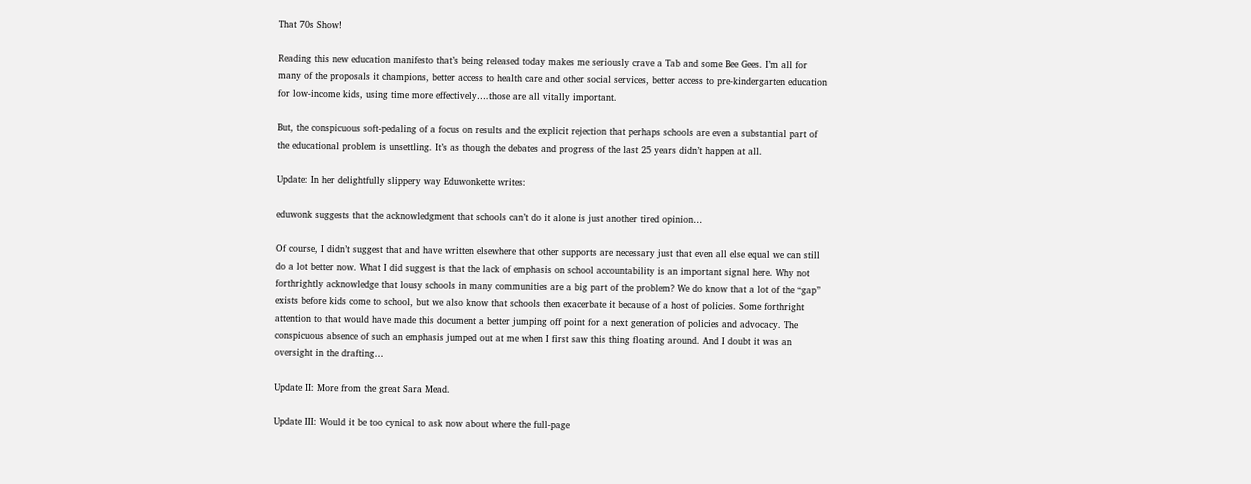That 70s Show!

Reading this new education manifesto that’s being released today makes me seriously crave a Tab and some Bee Gees. I’m all for many of the proposals it champions, better access to health care and other social services, better access to pre-kindergarten education for low-income kids, using time more effectively….those are all vitally important.

But, the conspicuous soft-pedaling of a focus on results and the explicit rejection that perhaps schools are even a substantial part of the educational problem is unsettling. It’s as though the debates and progress of the last 25 years didn’t happen at all.

Update: In her delightfully slippery way Eduwonkette writes:

eduwonk suggests that the acknowledgment that schools can’t do it alone is just another tired opinion…

Of course, I didn’t suggest that and have written elsewhere that other supports are necessary just that even all else equal we can still do a lot better now. What I did suggest is that the lack of emphasis on school accountability is an important signal here. Why not forthrightly acknowledge that lousy schools in many communities are a big part of the problem? We do know that a lot of the “gap” exists before kids come to school, but we also know that schools then exacerbate it because of a host of policies. Some forthright attention to that would have made this document a better jumping off point for a next generation of policies and advocacy. The conspicuous absence of such an emphasis jumped out at me when I first saw this thing floating around. And I doubt it was an oversight in the drafting…

Update II: More from the great Sara Mead.

Update III: Would it be too cynical to ask now about where the full-page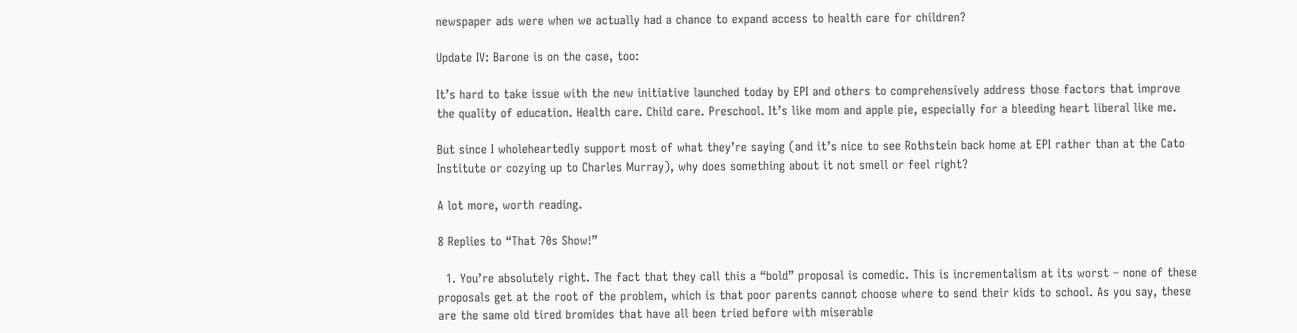newspaper ads were when we actually had a chance to expand access to health care for children?

Update IV: Barone is on the case, too:

It’s hard to take issue with the new initiative launched today by EPI and others to comprehensively address those factors that improve the quality of education. Health care. Child care. Preschool. It’s like mom and apple pie, especially for a bleeding heart liberal like me.

But since I wholeheartedly support most of what they’re saying (and it’s nice to see Rothstein back home at EPI rather than at the Cato Institute or cozying up to Charles Murray), why does something about it not smell or feel right?

A lot more, worth reading.

8 Replies to “That 70s Show!”

  1. You’re absolutely right. The fact that they call this a “bold” proposal is comedic. This is incrementalism at its worst – none of these proposals get at the root of the problem, which is that poor parents cannot choose where to send their kids to school. As you say, these are the same old tired bromides that have all been tried before with miserable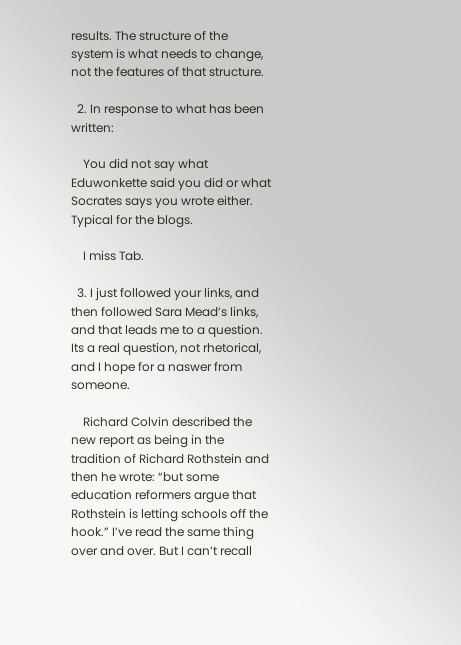results. The structure of the system is what needs to change, not the features of that structure.

  2. In response to what has been written:

    You did not say what Eduwonkette said you did or what Socrates says you wrote either. Typical for the blogs.

    I miss Tab.

  3. I just followed your links, and then followed Sara Mead’s links, and that leads me to a question. Its a real question, not rhetorical, and I hope for a naswer from someone.

    Richard Colvin described the new report as being in the tradition of Richard Rothstein and then he wrote: “but some education reformers argue that Rothstein is letting schools off the hook.” I’ve read the same thing over and over. But I can’t recall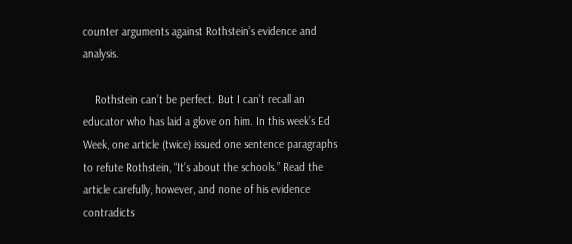counter arguments against Rothstein’s evidence and analysis.

    Rothstein can’t be perfect. But I can’t recall an educator who has laid a glove on him. In this week’s Ed Week, one article (twice) issued one sentence paragraphs to refute Rothstein, “It’s about the schools.” Read the article carefully, however, and none of his evidence contradicts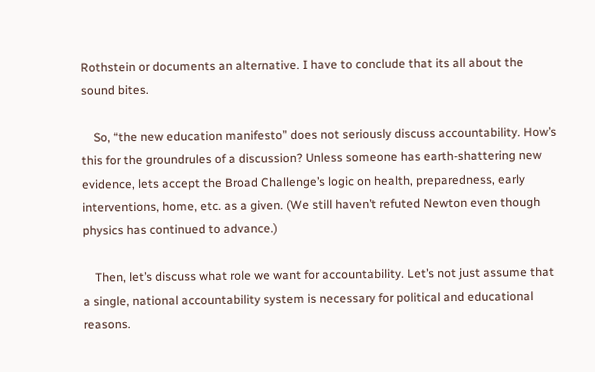Rothstein or documents an alternative. I have to conclude that its all about the sound bites.

    So, “the new education manifesto” does not seriously discuss accountability. How’s this for the groundrules of a discussion? Unless someone has earth-shattering new evidence, lets accept the Broad Challenge’s logic on health, preparedness, early interventions, home, etc. as a given. (We still haven’t refuted Newton even though physics has continued to advance.)

    Then, let’s discuss what role we want for accountability. Let’s not just assume that a single, national accountability system is necessary for political and educational reasons.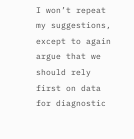I won’t repeat my suggestions, except to again argue that we should rely first on data for diagnostic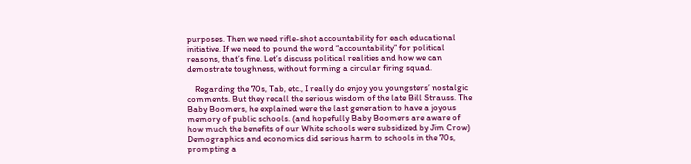purposes. Then we need rifle-shot accountability for each educational initiative. If we need to pound the word “accountability” for political reasons, that’s fine. Let’s discuss political realities and how we can demostrate toughness, without forming a circular firing squad.

    Regarding the 70s, Tab, etc., I really do enjoy you youngsters’ nostalgic comments. But they recall the serious wisdom of the late Bill Strauss. The Baby Boomers, he explained were the last generation to have a joyous memory of public schools. (and hopefully Baby Boomers are aware of how much the benefits of our White schools were subsidized by Jim Crow) Demographics and economics did serious harm to schools in the 70s, prompting a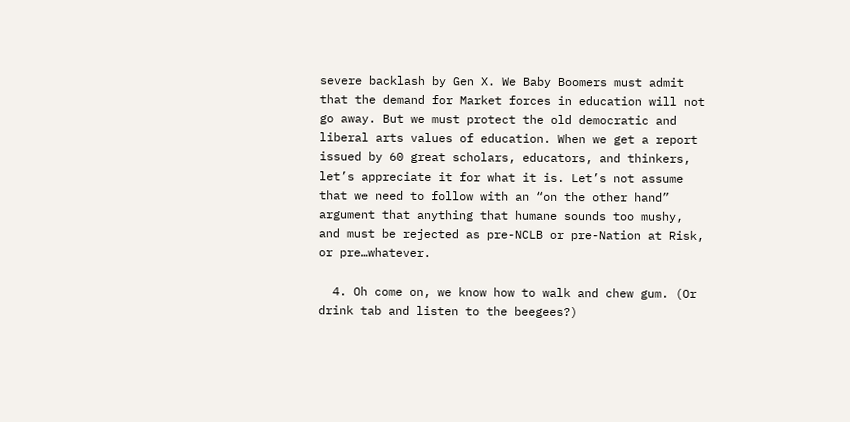severe backlash by Gen X. We Baby Boomers must admit that the demand for Market forces in education will not go away. But we must protect the old democratic and liberal arts values of education. When we get a report issued by 60 great scholars, educators, and thinkers, let’s appreciate it for what it is. Let’s not assume that we need to follow with an “on the other hand” argument that anything that humane sounds too mushy, and must be rejected as pre-NCLB or pre-Nation at Risk, or pre…whatever.

  4. Oh come on, we know how to walk and chew gum. (Or drink tab and listen to the beegees?)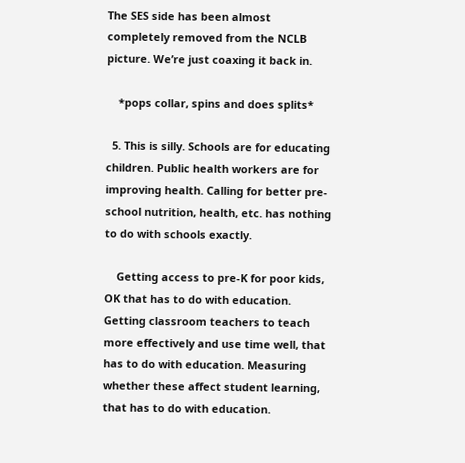The SES side has been almost completely removed from the NCLB picture. We’re just coaxing it back in.

    *pops collar, spins and does splits*

  5. This is silly. Schools are for educating children. Public health workers are for improving health. Calling for better pre-school nutrition, health, etc. has nothing to do with schools exactly.

    Getting access to pre-K for poor kids, OK that has to do with education. Getting classroom teachers to teach more effectively and use time well, that has to do with education. Measuring whether these affect student learning, that has to do with education.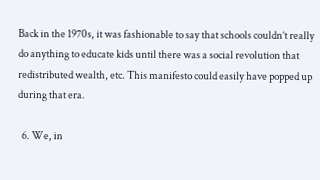Back in the 1970s, it was fashionable to say that schools couldn’t really do anything to educate kids until there was a social revolution that redistributed wealth, etc. This manifesto could easily have popped up during that era.

  6. We, in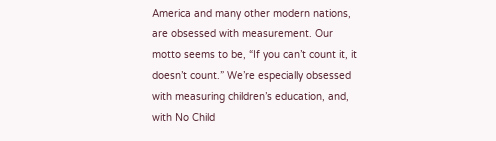America and many other modern nations, are obsessed with measurement. Our motto seems to be, “If you can’t count it, it doesn’t count.” We’re especially obsessed with measuring children’s education, and, with No Child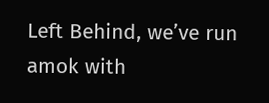Left Behind, we’ve run amok with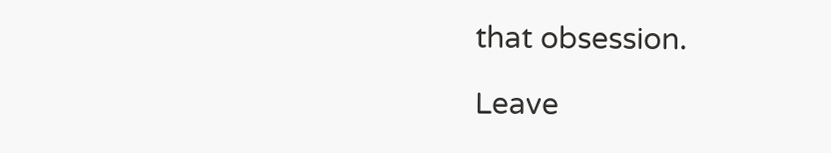that obsession.

Leave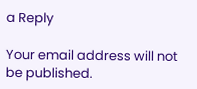a Reply

Your email address will not be published.